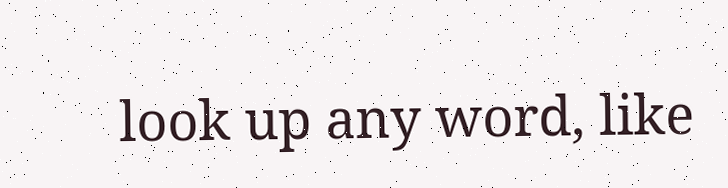look up any word, like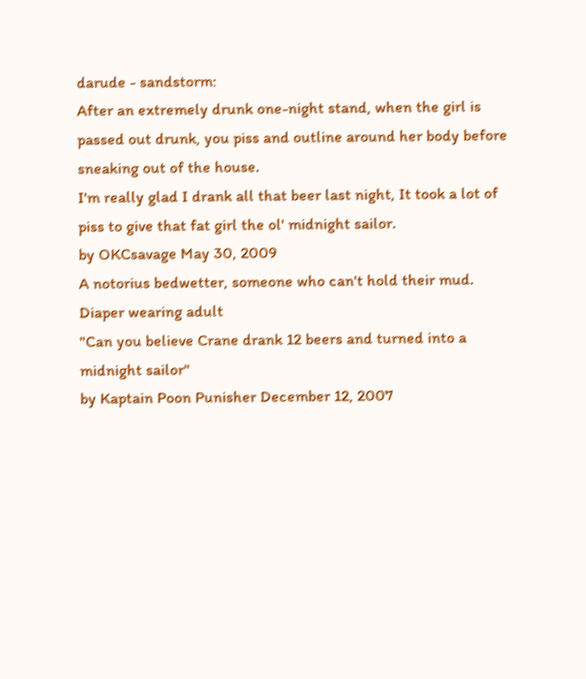darude - sandstorm:
After an extremely drunk one-night stand, when the girl is passed out drunk, you piss and outline around her body before sneaking out of the house.
I'm really glad I drank all that beer last night, It took a lot of piss to give that fat girl the ol' midnight sailor.
by OKCsavage May 30, 2009
A notorius bedwetter, someone who can't hold their mud. Diaper wearing adult
"Can you believe Crane drank 12 beers and turned into a midnight sailor"
by Kaptain Poon Punisher December 12, 2007